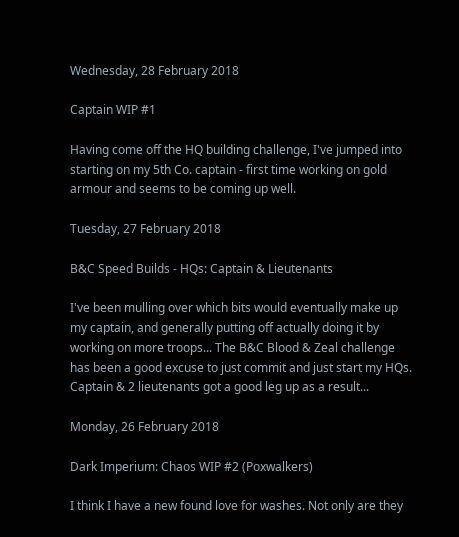Wednesday, 28 February 2018

Captain WIP #1

Having come off the HQ building challenge, I've jumped into starting on my 5th Co. captain - first time working on gold armour and seems to be coming up well.

Tuesday, 27 February 2018

B&C Speed Builds - HQs: Captain & Lieutenants

I've been mulling over which bits would eventually make up my captain, and generally putting off actually doing it by working on more troops... The B&C Blood & Zeal challenge has been a good excuse to just commit and just start my HQs. Captain & 2 lieutenants got a good leg up as a result...

Monday, 26 February 2018

Dark Imperium: Chaos WIP #2 (Poxwalkers)

I think I have a new found love for washes. Not only are they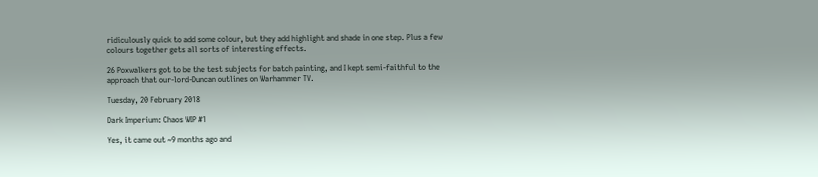ridiculously quick to add some colour, but they add highlight and shade in one step. Plus a few colours together gets all sorts of interesting effects.

26 Poxwalkers got to be the test subjects for batch painting, and I kept semi-faithful to the approach that our-lord-Duncan outlines on Warhammer TV.

Tuesday, 20 February 2018

Dark Imperium: Chaos WIP #1

Yes, it came out ~9 months ago and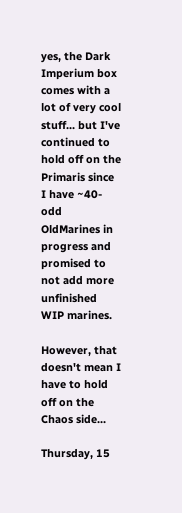yes, the Dark Imperium box comes with a lot of very cool stuff... but I've continued to hold off on the Primaris since I have ~40-odd OldMarines in progress and promised to not add more unfinished WIP marines.

However, that doesn't mean I have to hold off on the Chaos side...

Thursday, 15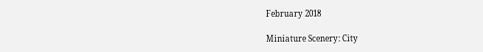February 2018

Miniature Scenery: City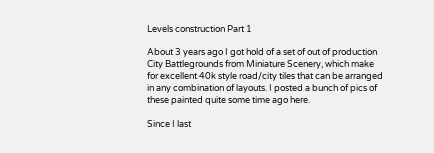Levels construction Part 1

About 3 years ago I got hold of a set of out of production City Battlegrounds from Miniature Scenery, which make for excellent 40k style road/city tiles that can be arranged in any combination of layouts. I posted a bunch of pics of these painted quite some time ago here.

Since I last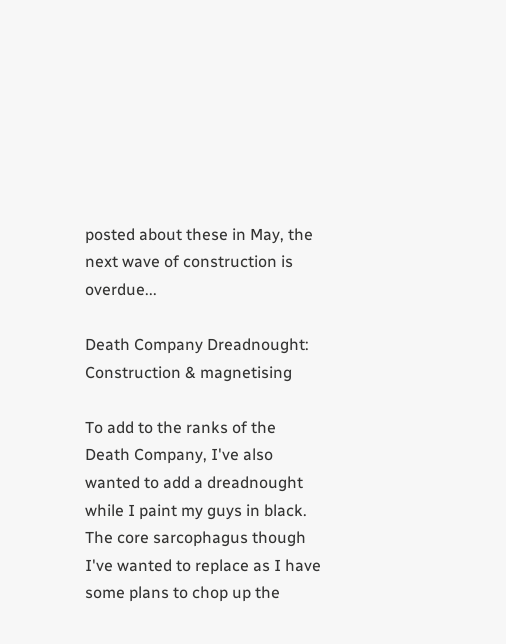posted about these in May, the next wave of construction is overdue...

Death Company Dreadnought: Construction & magnetising

To add to the ranks of the Death Company, I've also wanted to add a dreadnought while I paint my guys in black. The core sarcophagus though I've wanted to replace as I have some plans to chop up the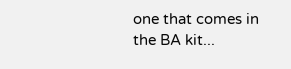one that comes in the BA kit...